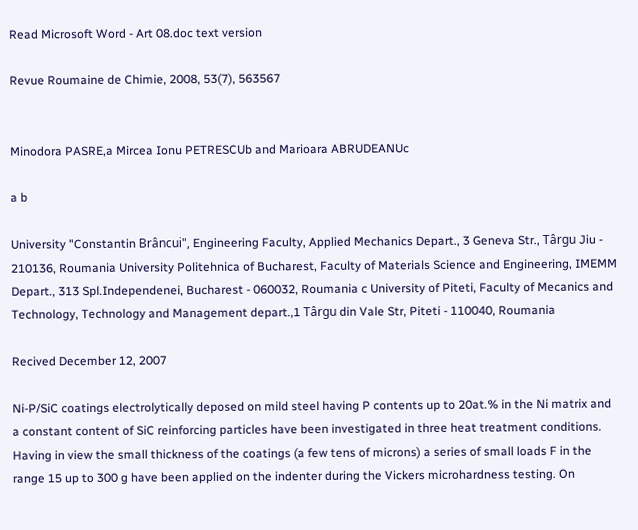Read Microsoft Word - Art 08.doc text version

Revue Roumaine de Chimie, 2008, 53(7), 563567


Minodora PASRE,a Mircea Ionu PETRESCUb and Marioara ABRUDEANUc

a b

University "Constantin Brâncui", Engineering Faculty, Applied Mechanics Depart., 3 Geneva Str., Târgu Jiu - 210136, Roumania University Politehnica of Bucharest, Faculty of Materials Science and Engineering, IMEMM Depart., 313 Spl.Independenei, Bucharest - 060032, Roumania c University of Piteti, Faculty of Mecanics and Technology, Technology and Management depart.,1 Târgu din Vale Str, Piteti - 110040, Roumania

Recived December 12, 2007

Ni-P/SiC coatings electrolytically deposed on mild steel having P contents up to 20at.% in the Ni matrix and a constant content of SiC reinforcing particles have been investigated in three heat treatment conditions. Having in view the small thickness of the coatings (a few tens of microns) a series of small loads F in the range 15 up to 300 g have been applied on the indenter during the Vickers microhardness testing. On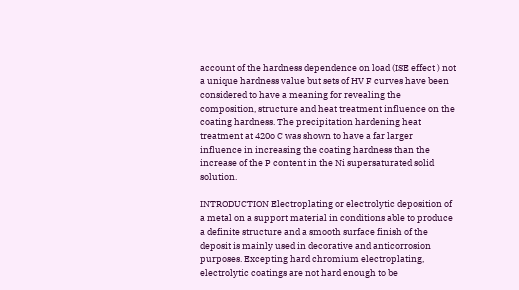account of the hardness dependence on load (ISE effect ) not a unique hardness value but sets of HV F curves have been considered to have a meaning for revealing the composition, structure and heat treatment influence on the coating hardness. The precipitation hardening heat treatment at 420o C was shown to have a far larger influence in increasing the coating hardness than the increase of the P content in the Ni supersaturated solid solution.

INTRODUCTION Electroplating or electrolytic deposition of a metal on a support material in conditions able to produce a definite structure and a smooth surface finish of the deposit is mainly used in decorative and anticorrosion purposes. Excepting hard chromium electroplating, electrolytic coatings are not hard enough to be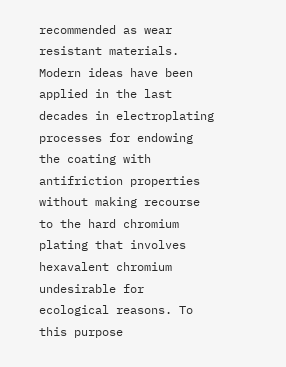recommended as wear resistant materials. Modern ideas have been applied in the last decades in electroplating processes for endowing the coating with antifriction properties without making recourse to the hard chromium plating that involves hexavalent chromium undesirable for ecological reasons. To this purpose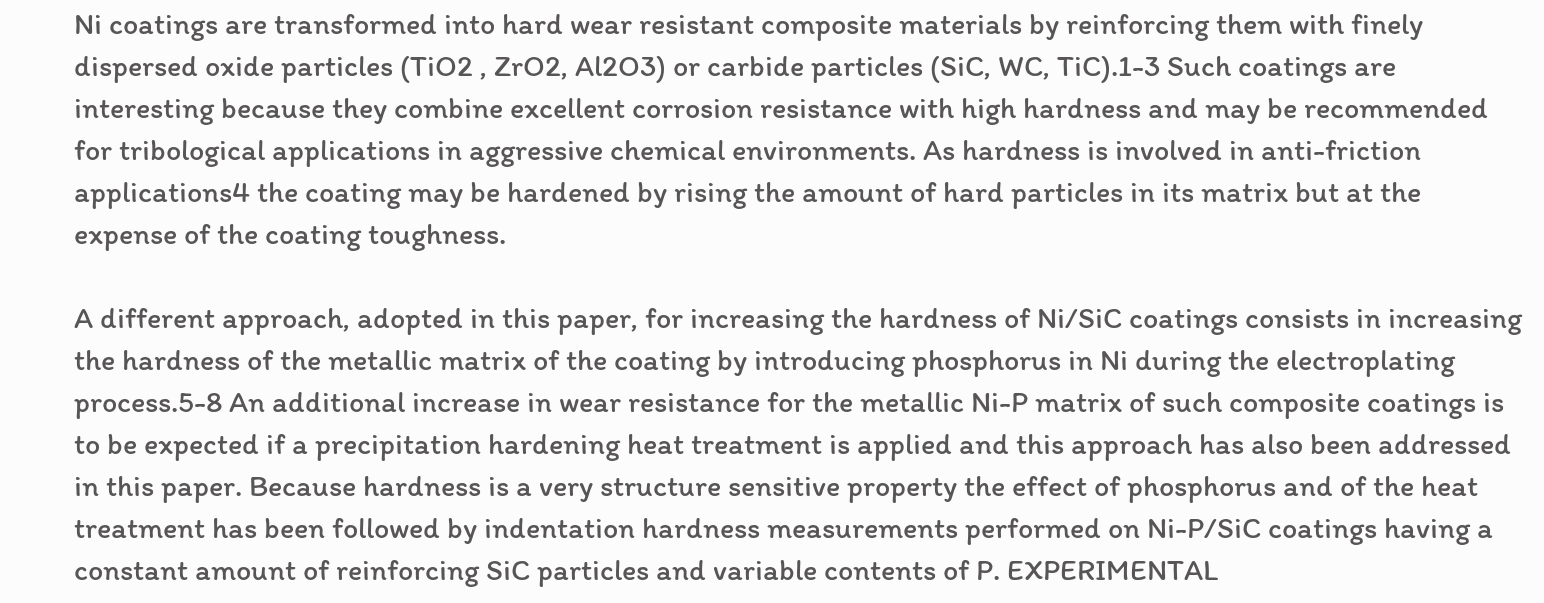Ni coatings are transformed into hard wear resistant composite materials by reinforcing them with finely dispersed oxide particles (TiO2 , ZrO2, Al2O3) or carbide particles (SiC, WC, TiC).1-3 Such coatings are interesting because they combine excellent corrosion resistance with high hardness and may be recommended for tribological applications in aggressive chemical environments. As hardness is involved in anti-friction applications4 the coating may be hardened by rising the amount of hard particles in its matrix but at the expense of the coating toughness.

A different approach, adopted in this paper, for increasing the hardness of Ni/SiC coatings consists in increasing the hardness of the metallic matrix of the coating by introducing phosphorus in Ni during the electroplating process.5-8 An additional increase in wear resistance for the metallic Ni-P matrix of such composite coatings is to be expected if a precipitation hardening heat treatment is applied and this approach has also been addressed in this paper. Because hardness is a very structure sensitive property the effect of phosphorus and of the heat treatment has been followed by indentation hardness measurements performed on Ni-P/SiC coatings having a constant amount of reinforcing SiC particles and variable contents of P. EXPERIMENTAL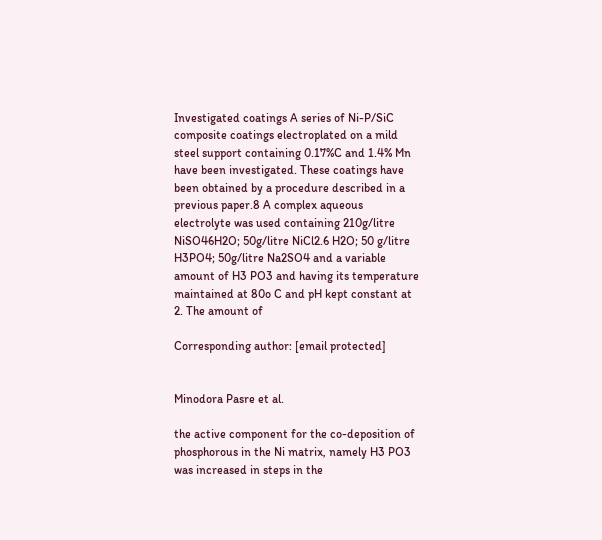Investigated coatings A series of Ni-P/SiC composite coatings electroplated on a mild steel support containing 0.17%C and 1.4% Mn have been investigated. These coatings have been obtained by a procedure described in a previous paper.8 A complex aqueous electrolyte was used containing 210g/litre NiSO46H2O; 50g/litre NiCl2.6 H2O; 50 g/litre H3PO4; 50g/litre Na2SO4 and a variable amount of H3 PO3 and having its temperature maintained at 80o C and pH kept constant at 2. The amount of

Corresponding author: [email protected]


Minodora Pasre et al.

the active component for the co-deposition of phosphorous in the Ni matrix, namely H3 PO3 was increased in steps in the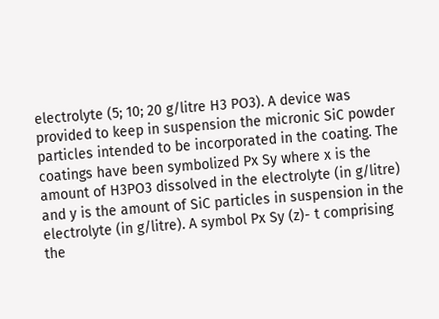electrolyte (5; 10; 20 g/litre H3 PO3). A device was provided to keep in suspension the micronic SiC powder particles intended to be incorporated in the coating. The coatings have been symbolized Px Sy where x is the amount of H3PO3 dissolved in the electrolyte (in g/litre) and y is the amount of SiC particles in suspension in the electrolyte (in g/litre). A symbol Px Sy (z)- t comprising the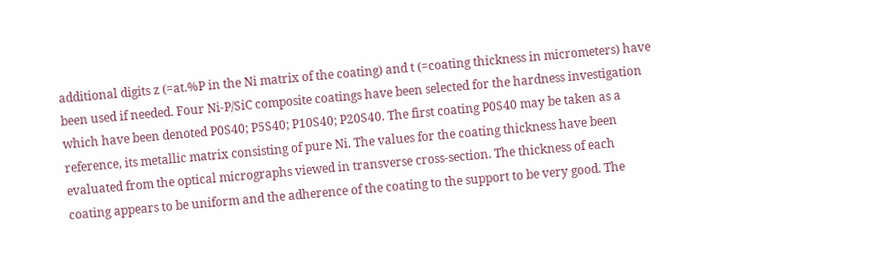additional digits z (=at.%P in the Ni matrix of the coating) and t (=coating thickness in micrometers) have been used if needed. Four Ni-P/SiC composite coatings have been selected for the hardness investigation which have been denoted P0S40; P5S40; P10S40; P20S40. The first coating P0S40 may be taken as a reference, its metallic matrix consisting of pure Ni. The values for the coating thickness have been evaluated from the optical micrographs viewed in transverse cross-section. The thickness of each coating appears to be uniform and the adherence of the coating to the support to be very good. The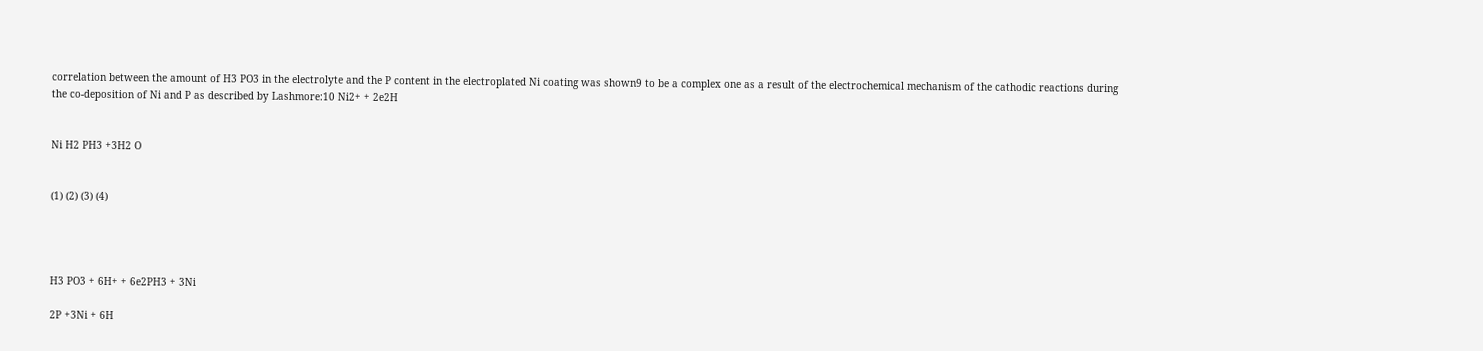correlation between the amount of H3 PO3 in the electrolyte and the P content in the electroplated Ni coating was shown9 to be a complex one as a result of the electrochemical mechanism of the cathodic reactions during the co-deposition of Ni and P as described by Lashmore:10 Ni2+ + 2e2H


Ni H2 PH3 +3H2 O


(1) (2) (3) (4)




H3 PO3 + 6H+ + 6e2PH3 + 3Ni

2P +3Ni + 6H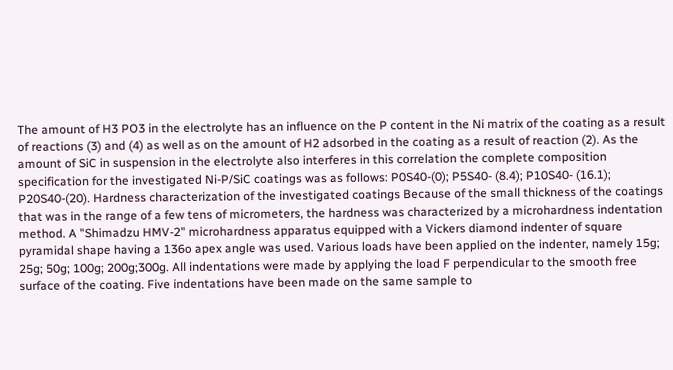The amount of H3 PO3 in the electrolyte has an influence on the P content in the Ni matrix of the coating as a result of reactions (3) and (4) as well as on the amount of H2 adsorbed in the coating as a result of reaction (2). As the amount of SiC in suspension in the electrolyte also interferes in this correlation the complete composition specification for the investigated Ni-P/SiC coatings was as follows: P0S40-(0); P5S40- (8.4); P10S40- (16.1); P20S40-(20). Hardness characterization of the investigated coatings Because of the small thickness of the coatings that was in the range of a few tens of micrometers, the hardness was characterized by a microhardness indentation method. A "Shimadzu HMV-2" microhardness apparatus equipped with a Vickers diamond indenter of square pyramidal shape having a 136o apex angle was used. Various loads have been applied on the indenter, namely 15g; 25g; 50g; 100g; 200g;300g. All indentations were made by applying the load F perpendicular to the smooth free surface of the coating. Five indentations have been made on the same sample to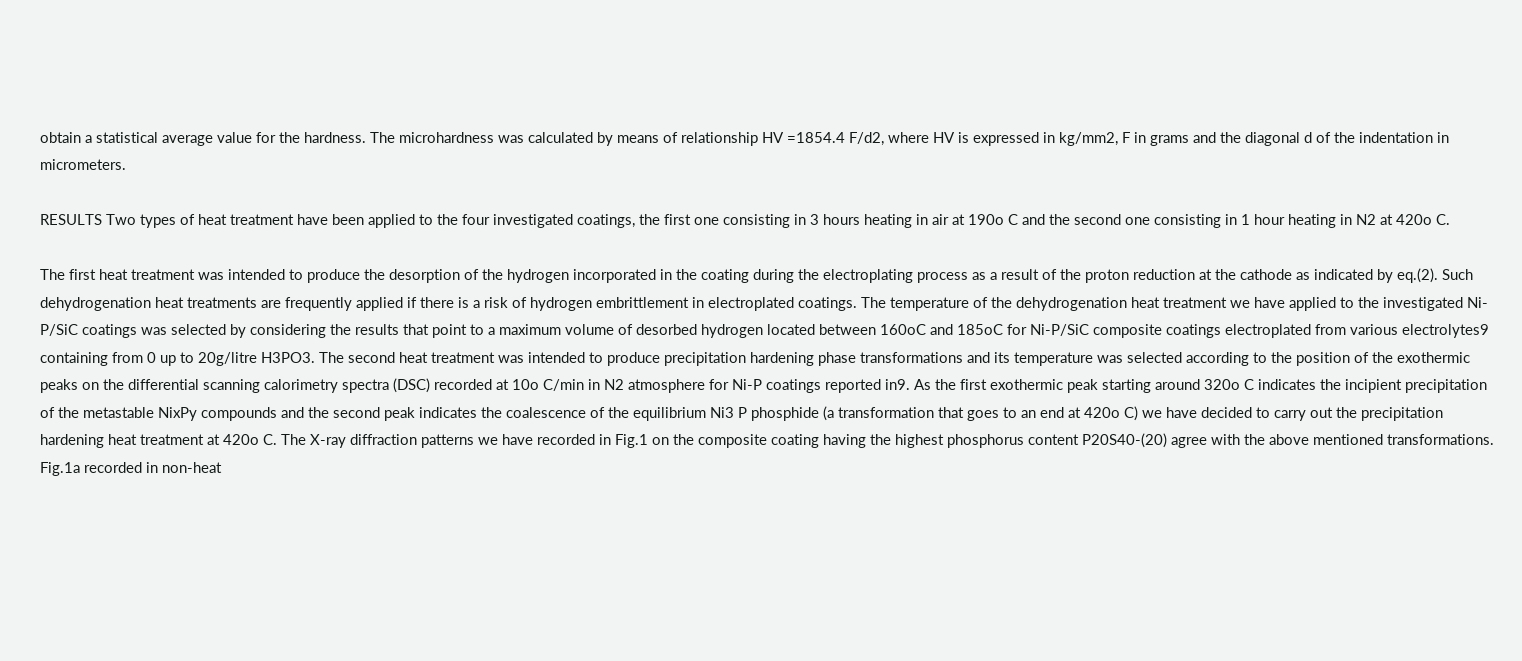obtain a statistical average value for the hardness. The microhardness was calculated by means of relationship HV =1854.4 F/d2, where HV is expressed in kg/mm2, F in grams and the diagonal d of the indentation in micrometers.

RESULTS Two types of heat treatment have been applied to the four investigated coatings, the first one consisting in 3 hours heating in air at 190o C and the second one consisting in 1 hour heating in N2 at 420o C.

The first heat treatment was intended to produce the desorption of the hydrogen incorporated in the coating during the electroplating process as a result of the proton reduction at the cathode as indicated by eq.(2). Such dehydrogenation heat treatments are frequently applied if there is a risk of hydrogen embrittlement in electroplated coatings. The temperature of the dehydrogenation heat treatment we have applied to the investigated Ni-P/SiC coatings was selected by considering the results that point to a maximum volume of desorbed hydrogen located between 160oC and 185oC for Ni-P/SiC composite coatings electroplated from various electrolytes9 containing from 0 up to 20g/litre H3PO3. The second heat treatment was intended to produce precipitation hardening phase transformations and its temperature was selected according to the position of the exothermic peaks on the differential scanning calorimetry spectra (DSC) recorded at 10o C/min in N2 atmosphere for Ni-P coatings reported in9. As the first exothermic peak starting around 320o C indicates the incipient precipitation of the metastable NixPy compounds and the second peak indicates the coalescence of the equilibrium Ni3 P phosphide (a transformation that goes to an end at 420o C) we have decided to carry out the precipitation hardening heat treatment at 420o C. The X-ray diffraction patterns we have recorded in Fig.1 on the composite coating having the highest phosphorus content P20S40-(20) agree with the above mentioned transformations. Fig.1a recorded in non-heat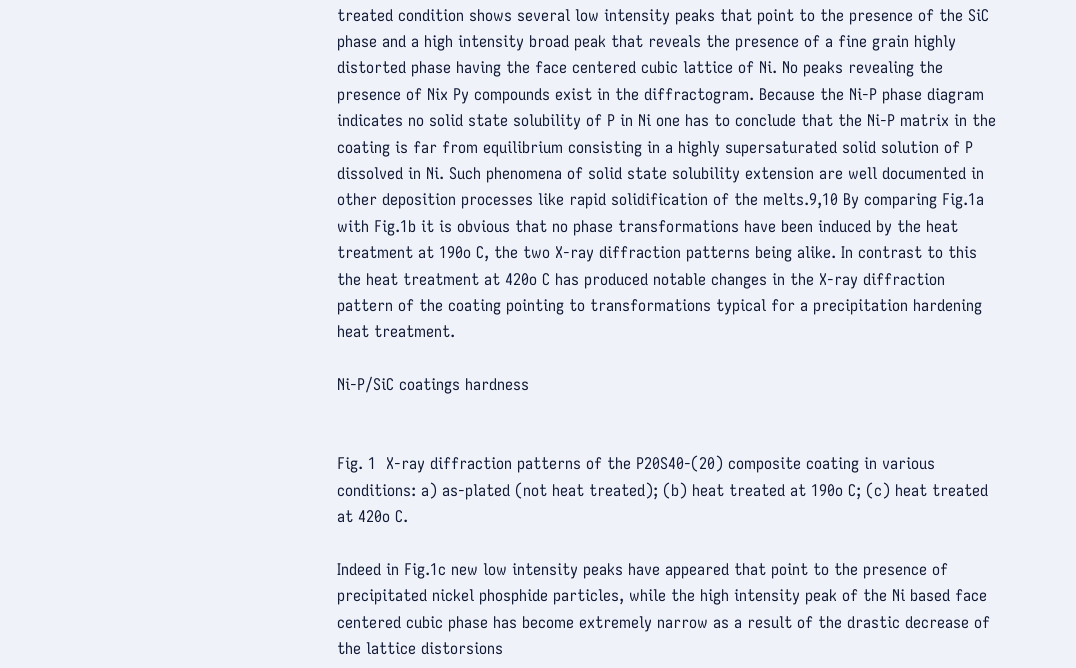treated condition shows several low intensity peaks that point to the presence of the SiC phase and a high intensity broad peak that reveals the presence of a fine grain highly distorted phase having the face centered cubic lattice of Ni. No peaks revealing the presence of Nix Py compounds exist in the diffractogram. Because the Ni-P phase diagram indicates no solid state solubility of P in Ni one has to conclude that the Ni-P matrix in the coating is far from equilibrium consisting in a highly supersaturated solid solution of P dissolved in Ni. Such phenomena of solid state solubility extension are well documented in other deposition processes like rapid solidification of the melts.9,10 By comparing Fig.1a with Fig.1b it is obvious that no phase transformations have been induced by the heat treatment at 190o C, the two X-ray diffraction patterns being alike. In contrast to this the heat treatment at 420o C has produced notable changes in the X-ray diffraction pattern of the coating pointing to transformations typical for a precipitation hardening heat treatment.

Ni-P/SiC coatings hardness


Fig. 1  X-ray diffraction patterns of the P20S40-(20) composite coating in various conditions: a) as-plated (not heat treated); (b) heat treated at 190o C; (c) heat treated at 420o C.

Indeed in Fig.1c new low intensity peaks have appeared that point to the presence of precipitated nickel phosphide particles, while the high intensity peak of the Ni based face centered cubic phase has become extremely narrow as a result of the drastic decrease of the lattice distorsions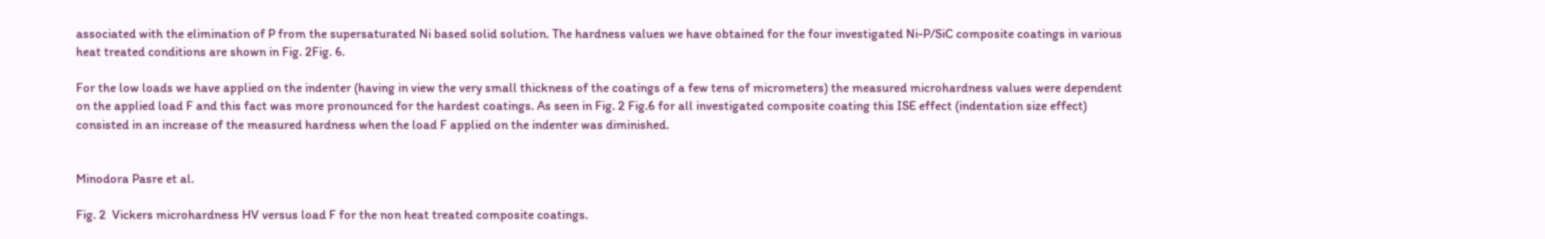associated with the elimination of P from the supersaturated Ni based solid solution. The hardness values we have obtained for the four investigated Ni-P/SiC composite coatings in various heat treated conditions are shown in Fig. 2Fig. 6.

For the low loads we have applied on the indenter (having in view the very small thickness of the coatings of a few tens of micrometers) the measured microhardness values were dependent on the applied load F and this fact was more pronounced for the hardest coatings. As seen in Fig. 2 Fig.6 for all investigated composite coating this ISE effect (indentation size effect) consisted in an increase of the measured hardness when the load F applied on the indenter was diminished.


Minodora Pasre et al.

Fig. 2  Vickers microhardness HV versus load F for the non heat treated composite coatings.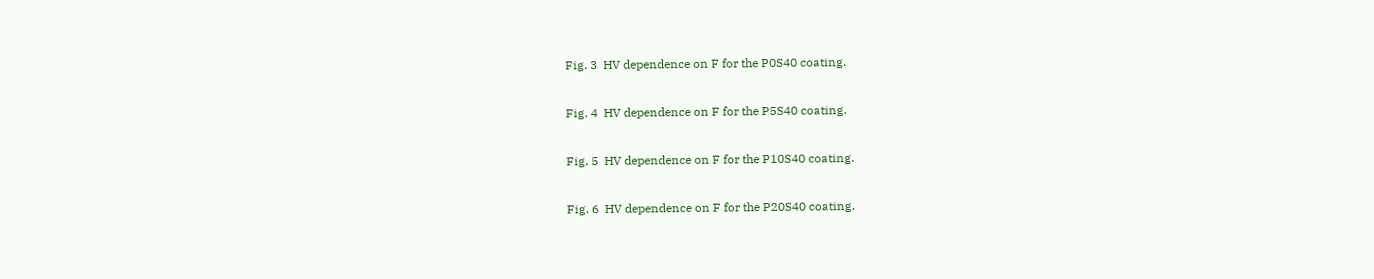Fig. 3  HV dependence on F for the P0S40 coating.

Fig. 4  HV dependence on F for the P5S40 coating.

Fig. 5  HV dependence on F for the P10S40 coating.

Fig. 6  HV dependence on F for the P20S40 coating.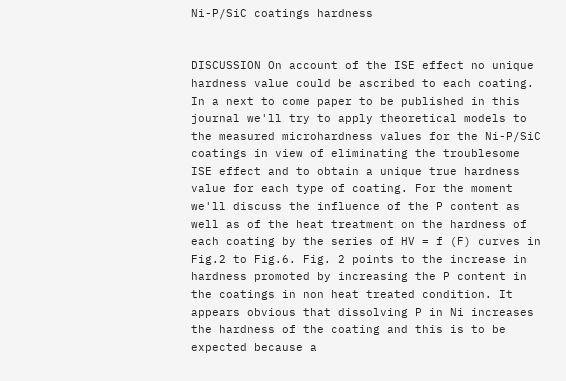Ni-P/SiC coatings hardness


DISCUSSION On account of the ISE effect no unique hardness value could be ascribed to each coating. In a next to come paper to be published in this journal we'll try to apply theoretical models to the measured microhardness values for the Ni-P/SiC coatings in view of eliminating the troublesome ISE effect and to obtain a unique true hardness value for each type of coating. For the moment we'll discuss the influence of the P content as well as of the heat treatment on the hardness of each coating by the series of HV = f (F) curves in Fig.2 to Fig.6. Fig. 2 points to the increase in hardness promoted by increasing the P content in the coatings in non heat treated condition. It appears obvious that dissolving P in Ni increases the hardness of the coating and this is to be expected because a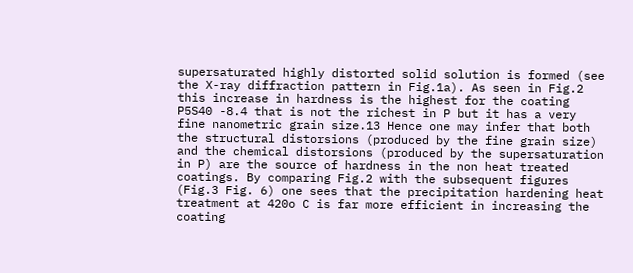supersaturated highly distorted solid solution is formed (see the X-ray diffraction pattern in Fig.1a). As seen in Fig.2 this increase in hardness is the highest for the coating P5S40 -8.4 that is not the richest in P but it has a very fine nanometric grain size.13 Hence one may infer that both the structural distorsions (produced by the fine grain size) and the chemical distorsions (produced by the supersaturation in P) are the source of hardness in the non heat treated coatings. By comparing Fig.2 with the subsequent figures (Fig.3 Fig. 6) one sees that the precipitation hardening heat treatment at 420o C is far more efficient in increasing the coating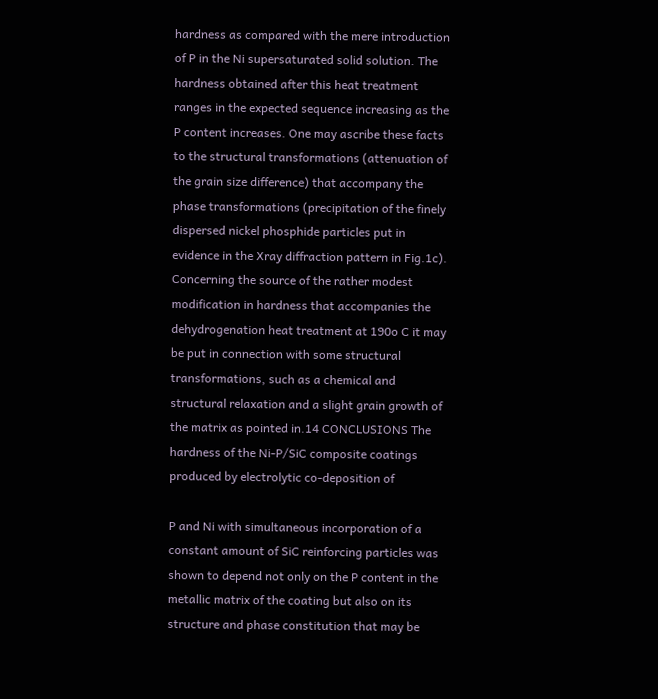hardness as compared with the mere introduction of P in the Ni supersaturated solid solution. The hardness obtained after this heat treatment ranges in the expected sequence increasing as the P content increases. One may ascribe these facts to the structural transformations (attenuation of the grain size difference) that accompany the phase transformations (precipitation of the finely dispersed nickel phosphide particles put in evidence in the Xray diffraction pattern in Fig.1c). Concerning the source of the rather modest modification in hardness that accompanies the dehydrogenation heat treatment at 190o C it may be put in connection with some structural transformations, such as a chemical and structural relaxation and a slight grain growth of the matrix as pointed in.14 CONCLUSIONS The hardness of the Ni-P/SiC composite coatings produced by electrolytic co-deposition of

P and Ni with simultaneous incorporation of a constant amount of SiC reinforcing particles was shown to depend not only on the P content in the metallic matrix of the coating but also on its structure and phase constitution that may be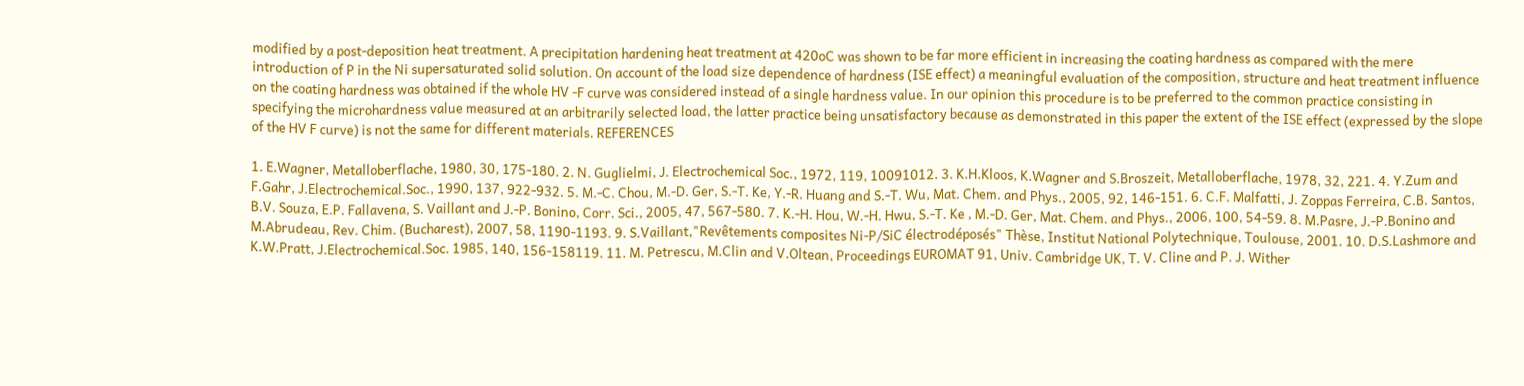modified by a post-deposition heat treatment. A precipitation hardening heat treatment at 420oC was shown to be far more efficient in increasing the coating hardness as compared with the mere introduction of P in the Ni supersaturated solid solution. On account of the load size dependence of hardness (ISE effect) a meaningful evaluation of the composition, structure and heat treatment influence on the coating hardness was obtained if the whole HV -F curve was considered instead of a single hardness value. In our opinion this procedure is to be preferred to the common practice consisting in specifying the microhardness value measured at an arbitrarily selected load, the latter practice being unsatisfactory because as demonstrated in this paper the extent of the ISE effect (expressed by the slope of the HV F curve) is not the same for different materials. REFERENCES

1. E.Wagner, Metalloberflache, 1980, 30, 175-180. 2. N. Guglielmi, J. Electrochemical Soc., 1972, 119, 10091012. 3. K.H.Kloos, K.Wagner and S.Broszeit, Metalloberflache, 1978, 32, 221. 4. Y.Zum and F.Gahr, J.Electrochemical.Soc., 1990, 137, 922-932. 5. M.-C. Chou, M.-D. Ger, S.-T. Ke, Y.-R. Huang and S.-T. Wu, Mat. Chem. and Phys., 2005, 92, 146-151. 6. C.F. Malfatti, J. Zoppas Ferreira, C.B. Santos, B.V. Souza, E.P. Fallavena, S. Vaillant and J.-P. Bonino, Corr. Sci., 2005, 47, 567-580. 7. K.-H. Hou, W.-H. Hwu, S.-T. Ke , M.-D. Ger, Mat. Chem. and Phys., 2006, 100, 54-59. 8. M.Pasre, J.-P.Bonino and M.Abrudeau, Rev. Chim. (Bucharest), 2007, 58, 1190-1193. 9. S.Vaillant,"Revêtements composites Ni-P/SiC électrodéposés" Thèse, Institut National Polytechnique, Toulouse, 2001. 10. D.S.Lashmore and K.W.Pratt, J.Electrochemical.Soc. 1985, 140, 156-158119. 11. M. Petrescu, M.Clin and V.Oltean, Proceedings EUROMAT 91, Univ. Cambridge UK, T. V. Cline and P. J. Wither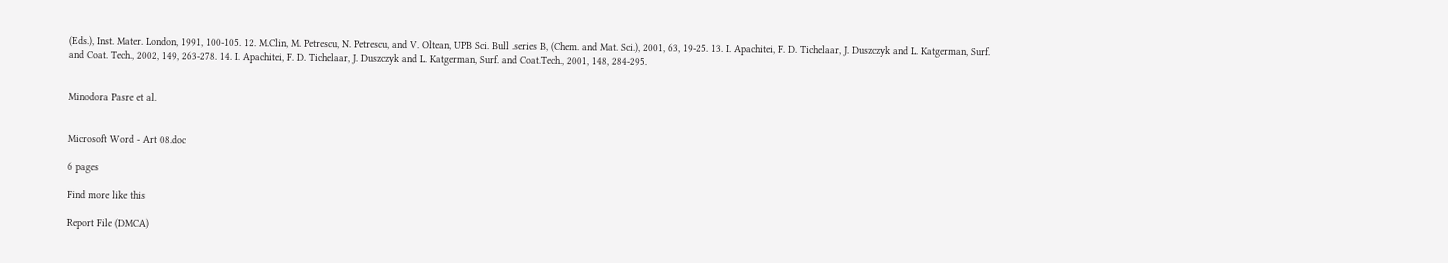(Eds.), Inst. Mater. London, 1991, 100-105. 12. M.Clin, M. Petrescu, N. Petrescu, and V. Oltean, UPB Sci. Bull .series B, (Chem. and Mat. Sci.), 2001, 63, 19-25. 13. I. Apachitei, F. D. Tichelaar, J. Duszczyk and L. Katgerman, Surf. and Coat. Tech., 2002, 149, 263-278. 14. I. Apachitei, F. D. Tichelaar, J. Duszczyk and L. Katgerman, Surf. and Coat.Tech., 2001, 148, 284-295.


Minodora Pasre et al.


Microsoft Word - Art 08.doc

6 pages

Find more like this

Report File (DMCA)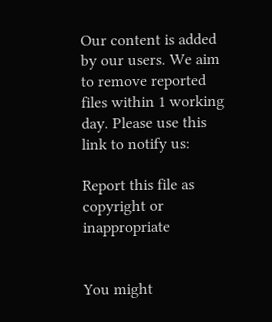Our content is added by our users. We aim to remove reported files within 1 working day. Please use this link to notify us:

Report this file as copyright or inappropriate


You might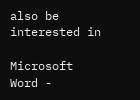also be interested in

Microsoft Word -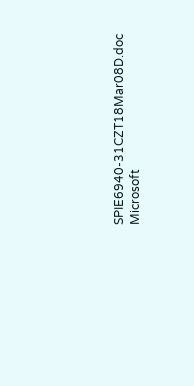SPIE6940-31CZT18Mar08D.doc
Microsoft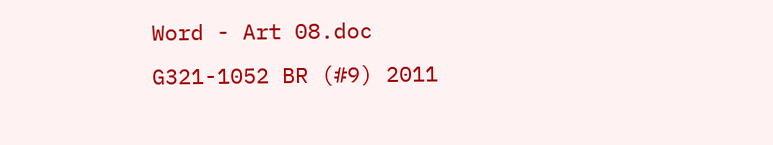Word - Art 08.doc
G321-1052 BR (#9) 2011